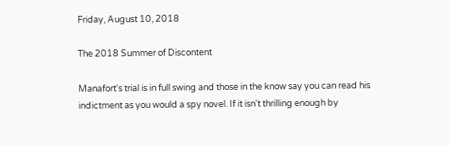Friday, August 10, 2018

The 2018 Summer of Discontent

Manafort's trial is in full swing and those in the know say you can read his indictment as you would a spy novel. If it isn't thrilling enough by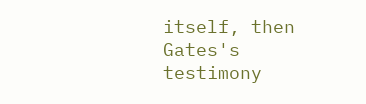itself, then Gates's testimony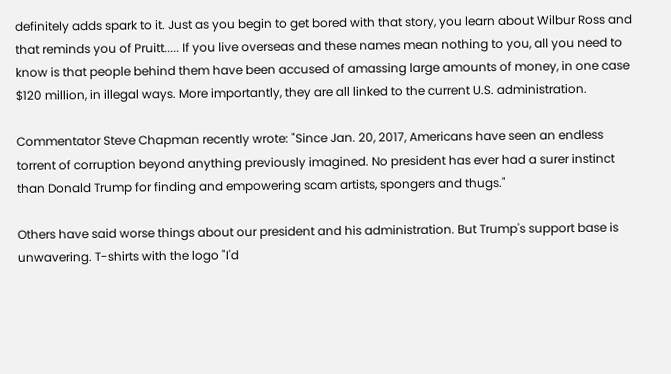definitely adds spark to it. Just as you begin to get bored with that story, you learn about Wilbur Ross and that reminds you of Pruitt..... If you live overseas and these names mean nothing to you, all you need to know is that people behind them have been accused of amassing large amounts of money, in one case $120 million, in illegal ways. More importantly, they are all linked to the current U.S. administration.

Commentator Steve Chapman recently wrote: "Since Jan. 20, 2017, Americans have seen an endless torrent of corruption beyond anything previously imagined. No president has ever had a surer instinct than Donald Trump for finding and empowering scam artists, spongers and thugs."

Others have said worse things about our president and his administration. But Trump's support base is unwavering. T-shirts with the logo "I'd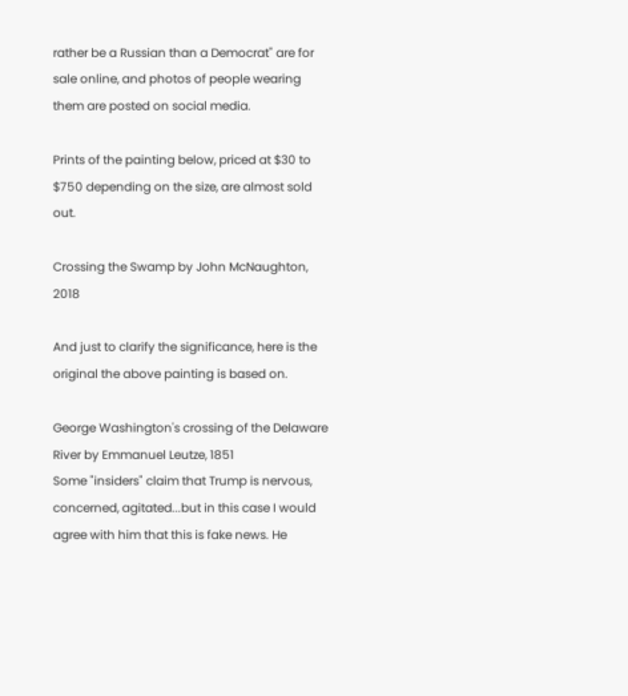rather be a Russian than a Democrat" are for sale online, and photos of people wearing them are posted on social media.

Prints of the painting below, priced at $30 to $750 depending on the size, are almost sold out.

Crossing the Swamp by John McNaughton, 2018

And just to clarify the significance, here is the original the above painting is based on.

George Washington's crossing of the Delaware River by Emmanuel Leutze, 1851
Some "insiders" claim that Trump is nervous, concerned, agitated...but in this case I would agree with him that this is fake news. He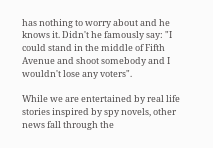has nothing to worry about and he knows it. Didn't he famously say: "I could stand in the middle of Fifth Avenue and shoot somebody and I wouldn't lose any voters".

While we are entertained by real life stories inspired by spy novels, other news fall through the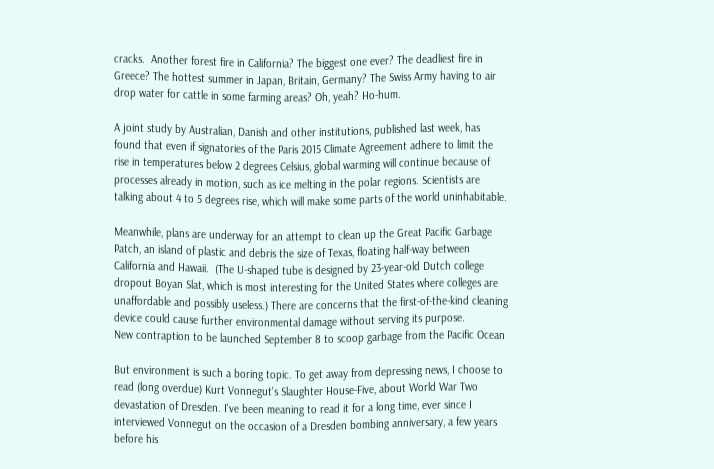cracks.  Another forest fire in California? The biggest one ever? The deadliest fire in Greece? The hottest summer in Japan, Britain, Germany? The Swiss Army having to air drop water for cattle in some farming areas? Oh, yeah? Ho-hum.

A joint study by Australian, Danish and other institutions, published last week, has found that even if signatories of the Paris 2015 Climate Agreement adhere to limit the rise in temperatures below 2 degrees Celsius, global warming will continue because of processes already in motion, such as ice melting in the polar regions. Scientists are talking about 4 to 5 degrees rise, which will make some parts of the world uninhabitable.

Meanwhile, plans are underway for an attempt to clean up the Great Pacific Garbage Patch, an island of plastic and debris the size of Texas, floating half-way between California and Hawaii.  (The U-shaped tube is designed by 23-year-old Dutch college dropout Boyan Slat, which is most interesting for the United States where colleges are unaffordable and possibly useless.) There are concerns that the first-of-the-kind cleaning device could cause further environmental damage without serving its purpose.
New contraption to be launched September 8 to scoop garbage from the Pacific Ocean

But environment is such a boring topic. To get away from depressing news, I choose to read (long overdue) Kurt Vonnegut's Slaughter House-Five, about World War Two devastation of Dresden. I've been meaning to read it for a long time, ever since I interviewed Vonnegut on the occasion of a Dresden bombing anniversary, a few years before his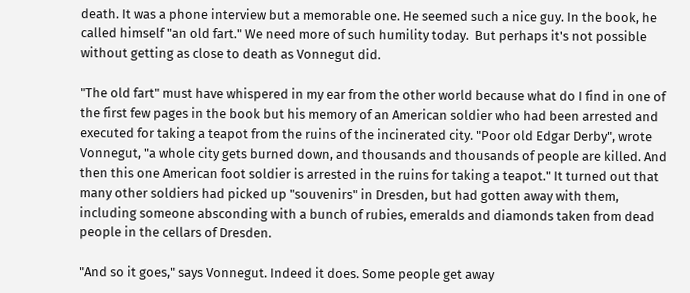death. It was a phone interview but a memorable one. He seemed such a nice guy. In the book, he called himself "an old fart." We need more of such humility today.  But perhaps it's not possible without getting as close to death as Vonnegut did.

"The old fart" must have whispered in my ear from the other world because what do I find in one of the first few pages in the book but his memory of an American soldier who had been arrested and executed for taking a teapot from the ruins of the incinerated city. "Poor old Edgar Derby", wrote Vonnegut, "a whole city gets burned down, and thousands and thousands of people are killed. And then this one American foot soldier is arrested in the ruins for taking a teapot." It turned out that many other soldiers had picked up "souvenirs" in Dresden, but had gotten away with them, including someone absconding with a bunch of rubies, emeralds and diamonds taken from dead people in the cellars of Dresden.

"And so it goes," says Vonnegut. Indeed it does. Some people get away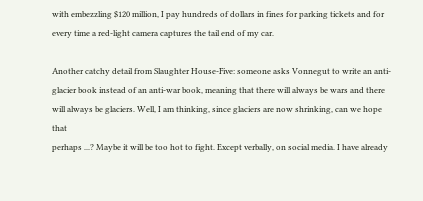with embezzling $120 million, I pay hundreds of dollars in fines for parking tickets and for every time a red-light camera captures the tail end of my car.

Another catchy detail from Slaughter House-Five: someone asks Vonnegut to write an anti-glacier book instead of an anti-war book, meaning that there will always be wars and there will always be glaciers. Well, I am thinking, since glaciers are now shrinking, can we hope that
perhaps ...? Maybe it will be too hot to fight. Except verbally, on social media. I have already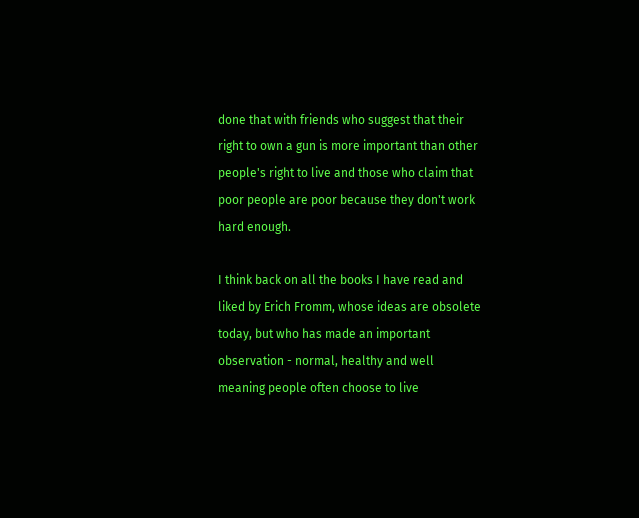done that with friends who suggest that their right to own a gun is more important than other people's right to live and those who claim that poor people are poor because they don't work hard enough.

I think back on all the books I have read and liked by Erich Fromm, whose ideas are obsolete today, but who has made an important observation - normal, healthy and well meaning people often choose to live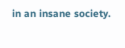in an insane society.